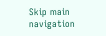Skip main navigation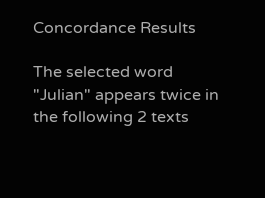Concordance Results

The selected word "Julian" appears twice in the following 2 texts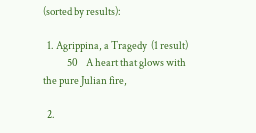(sorted by results):

  1. Agrippina, a Tragedy  (1 result)
            50    A heart that glows with the pure Julian fire,

  2.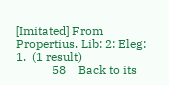[Imitated] From Propertius. Lib: 2: Eleg: 1.  (1 result)
            58    Back to its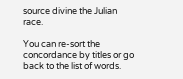source divine the Julian race.

You can re-sort the concordance by titles or go back to the list of words.